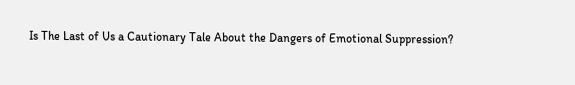Is The Last of Us a Cautionary Tale About the Dangers of Emotional Suppression?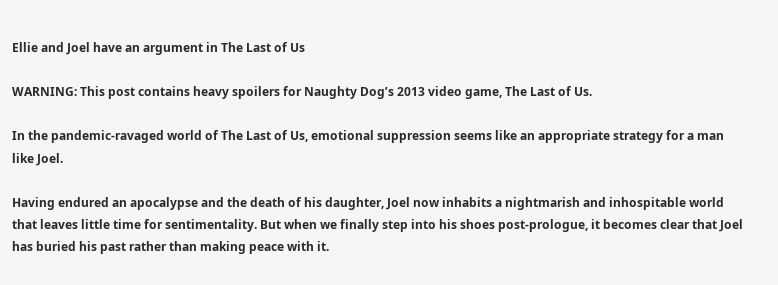Ellie and Joel have an argument in The Last of Us

WARNING: This post contains heavy spoilers for Naughty Dog’s 2013 video game, The Last of Us.

In the pandemic-ravaged world of The Last of Us, emotional suppression seems like an appropriate strategy for a man like Joel.

Having endured an apocalypse and the death of his daughter, Joel now inhabits a nightmarish and inhospitable world that leaves little time for sentimentality. But when we finally step into his shoes post-prologue, it becomes clear that Joel has buried his past rather than making peace with it.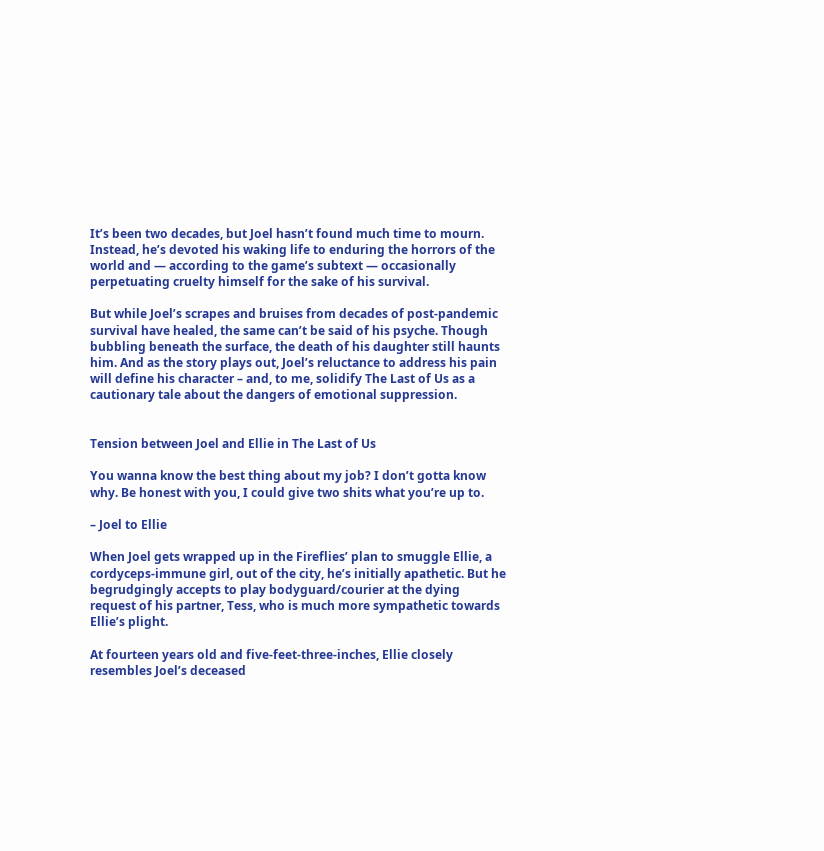It’s been two decades, but Joel hasn’t found much time to mourn. Instead, he’s devoted his waking life to enduring the horrors of the world and — according to the game’s subtext — occasionally perpetuating cruelty himself for the sake of his survival.

But while Joel’s scrapes and bruises from decades of post-pandemic survival have healed, the same can’t be said of his psyche. Though bubbling beneath the surface, the death of his daughter still haunts him. And as the story plays out, Joel’s reluctance to address his pain will define his character – and, to me, solidify The Last of Us as a cautionary tale about the dangers of emotional suppression.


Tension between Joel and Ellie in The Last of Us

You wanna know the best thing about my job? I don’t gotta know why. Be honest with you, I could give two shits what you’re up to.

– Joel to Ellie

When Joel gets wrapped up in the Fireflies’ plan to smuggle Ellie, a cordyceps-immune girl, out of the city, he’s initially apathetic. But he begrudgingly accepts to play bodyguard/courier at the dying request of his partner, Tess, who is much more sympathetic towards Ellie’s plight.

At fourteen years old and five-feet-three-inches, Ellie closely resembles Joel’s deceased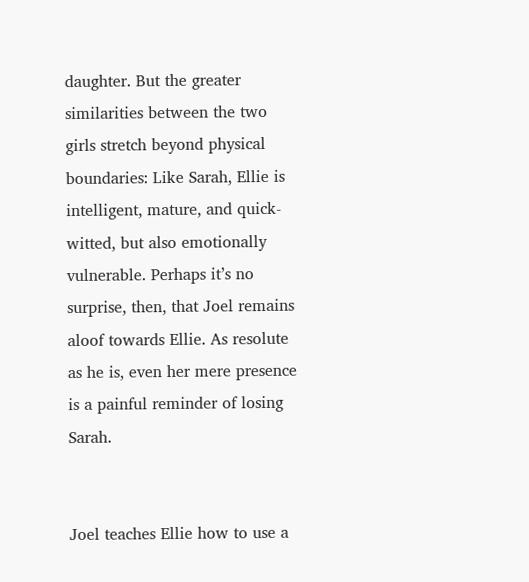daughter. But the greater similarities between the two girls stretch beyond physical boundaries: Like Sarah, Ellie is intelligent, mature, and quick-witted, but also emotionally vulnerable. Perhaps it’s no surprise, then, that Joel remains aloof towards Ellie. As resolute as he is, even her mere presence is a painful reminder of losing Sarah.


Joel teaches Ellie how to use a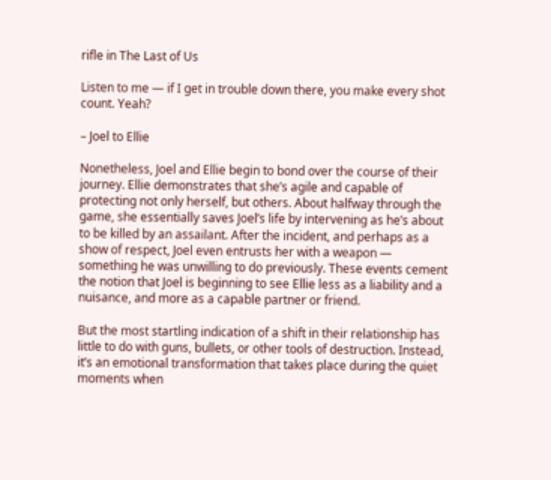rifle in The Last of Us

Listen to me — if I get in trouble down there, you make every shot count. Yeah?

– Joel to Ellie

Nonetheless, Joel and Ellie begin to bond over the course of their journey. Ellie demonstrates that she’s agile and capable of protecting not only herself, but others. About halfway through the game, she essentially saves Joel’s life by intervening as he’s about to be killed by an assailant. After the incident, and perhaps as a show of respect, Joel even entrusts her with a weapon — something he was unwilling to do previously. These events cement the notion that Joel is beginning to see Ellie less as a liability and a nuisance, and more as a capable partner or friend.

But the most startling indication of a shift in their relationship has little to do with guns, bullets, or other tools of destruction. Instead, it’s an emotional transformation that takes place during the quiet moments when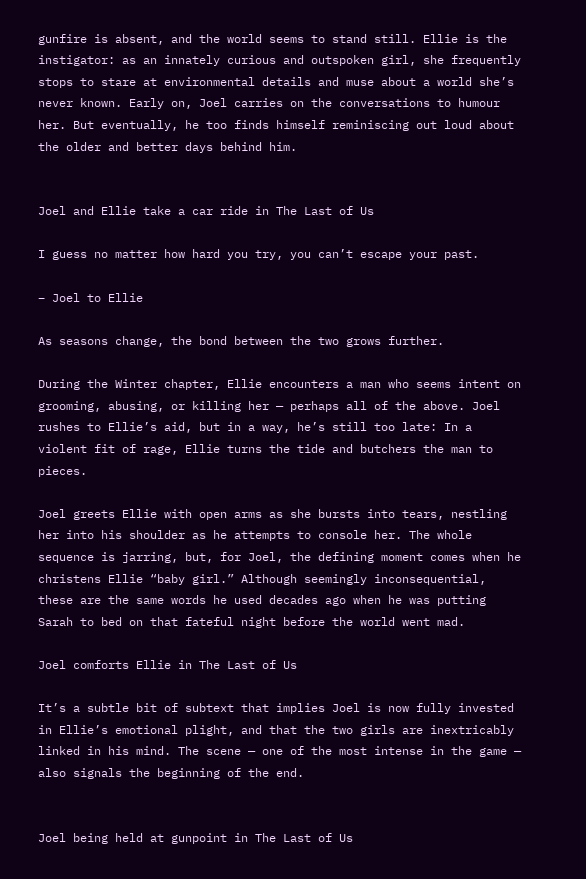gunfire is absent, and the world seems to stand still. Ellie is the instigator: as an innately curious and outspoken girl, she frequently stops to stare at environmental details and muse about a world she’s never known. Early on, Joel carries on the conversations to humour her. But eventually, he too finds himself reminiscing out loud about the older and better days behind him.


Joel and Ellie take a car ride in The Last of Us

I guess no matter how hard you try, you can’t escape your past.

– Joel to Ellie

As seasons change, the bond between the two grows further.

During the Winter chapter, Ellie encounters a man who seems intent on grooming, abusing, or killing her — perhaps all of the above. Joel rushes to Ellie’s aid, but in a way, he’s still too late: In a violent fit of rage, Ellie turns the tide and butchers the man to pieces.

Joel greets Ellie with open arms as she bursts into tears, nestling her into his shoulder as he attempts to console her. The whole sequence is jarring, but, for Joel, the defining moment comes when he christens Ellie “baby girl.” Although seemingly inconsequential, these are the same words he used decades ago when he was putting Sarah to bed on that fateful night before the world went mad.

Joel comforts Ellie in The Last of Us

It’s a subtle bit of subtext that implies Joel is now fully invested in Ellie’s emotional plight, and that the two girls are inextricably linked in his mind. The scene — one of the most intense in the game — also signals the beginning of the end.


Joel being held at gunpoint in The Last of Us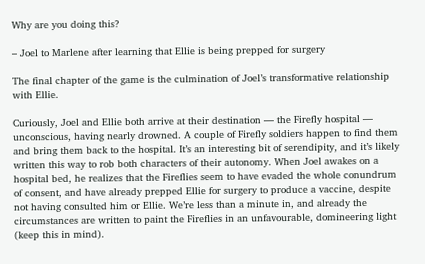Why are you doing this?

– Joel to Marlene after learning that Ellie is being prepped for surgery

The final chapter of the game is the culmination of Joel’s transformative relationship with Ellie.

Curiously, Joel and Ellie both arrive at their destination — the Firefly hospital — unconscious, having nearly drowned. A couple of Firefly soldiers happen to find them and bring them back to the hospital. It’s an interesting bit of serendipity, and it’s likely written this way to rob both characters of their autonomy. When Joel awakes on a hospital bed, he realizes that the Fireflies seem to have evaded the whole conundrum of consent, and have already prepped Ellie for surgery to produce a vaccine, despite not having consulted him or Ellie. We’re less than a minute in, and already the circumstances are written to paint the Fireflies in an unfavourable, domineering light (keep this in mind).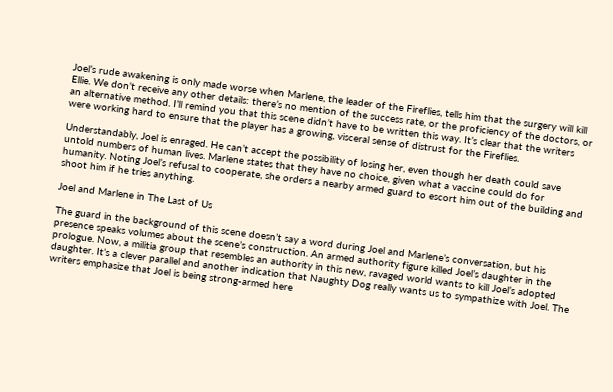Joel’s rude awakening is only made worse when Marlene, the leader of the Fireflies, tells him that the surgery will kill Ellie. We don’t receive any other details: there’s no mention of the success rate, or the proficiency of the doctors, or an alternative method. I’ll remind you that this scene didn’t have to be written this way. It’s clear that the writers were working hard to ensure that the player has a growing, visceral sense of distrust for the Fireflies.

Understandably, Joel is enraged. He can’t accept the possibility of losing her, even though her death could save untold numbers of human lives. Marlene states that they have no choice, given what a vaccine could do for humanity. Noting Joel’s refusal to cooperate, she orders a nearby armed guard to escort him out of the building and shoot him if he tries anything.

Joel and Marlene in The Last of Us

The guard in the background of this scene doesn’t say a word during Joel and Marlene’s conversation, but his presence speaks volumes about the scene’s construction. An armed authority figure killed Joel’s daughter in the prologue. Now, a militia group that resembles an authority in this new, ravaged world wants to kill Joel’s adopted daughter. It’s a clever parallel and another indication that Naughty Dog really wants us to sympathize with Joel. The writers emphasize that Joel is being strong-armed here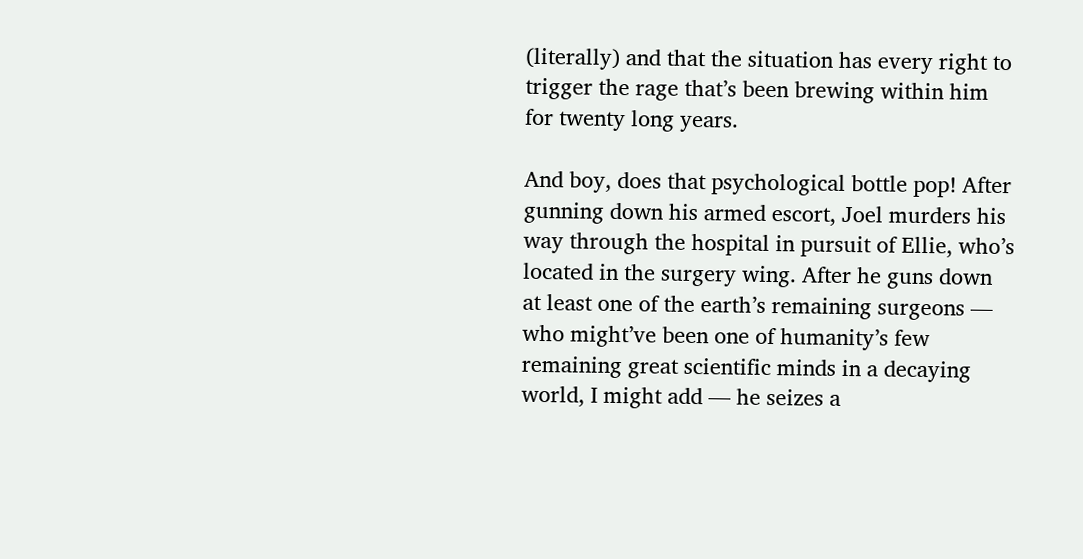(literally) and that the situation has every right to trigger the rage that’s been brewing within him for twenty long years.

And boy, does that psychological bottle pop! After gunning down his armed escort, Joel murders his way through the hospital in pursuit of Ellie, who’s located in the surgery wing. After he guns down at least one of the earth’s remaining surgeons — who might’ve been one of humanity’s few remaining great scientific minds in a decaying world, I might add — he seizes a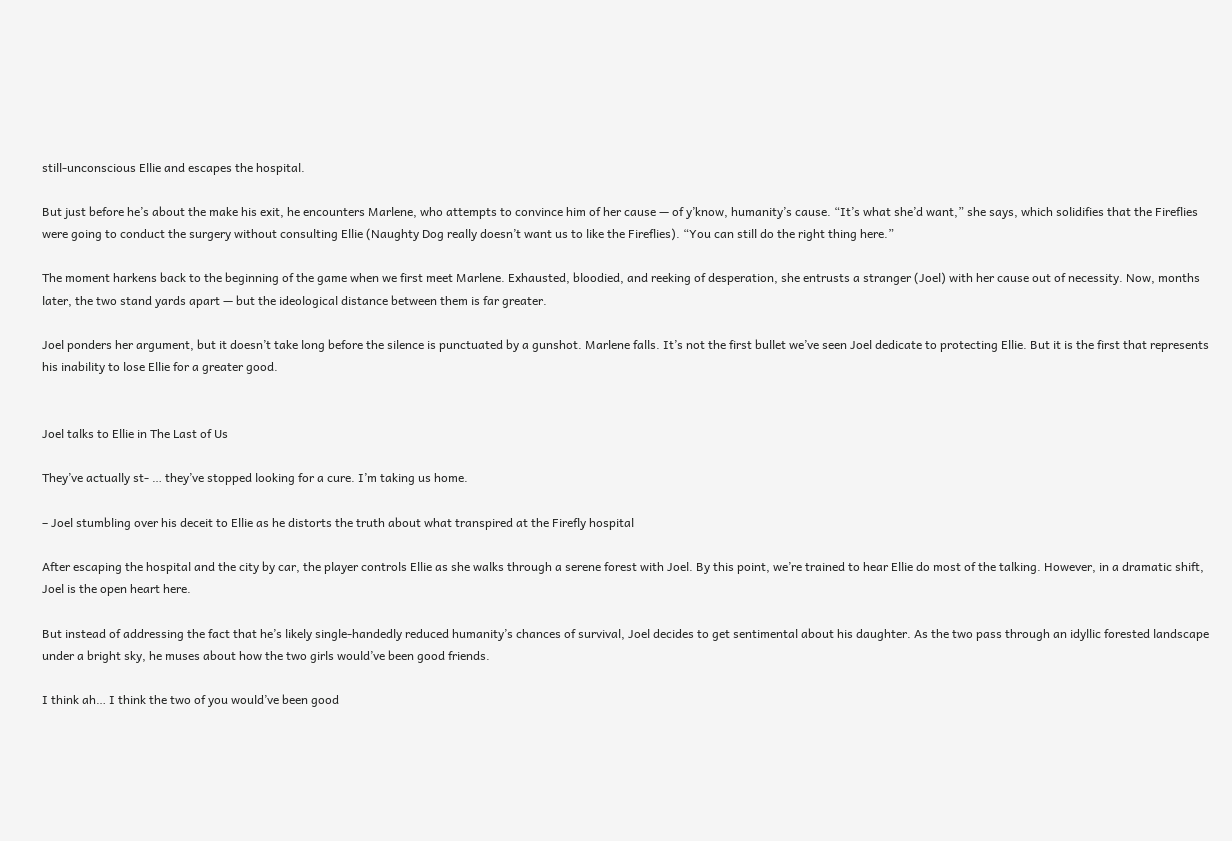still-unconscious Ellie and escapes the hospital.

But just before he’s about the make his exit, he encounters Marlene, who attempts to convince him of her cause — of y’know, humanity’s cause. “It’s what she’d want,” she says, which solidifies that the Fireflies were going to conduct the surgery without consulting Ellie (Naughty Dog really doesn’t want us to like the Fireflies). “You can still do the right thing here.”

The moment harkens back to the beginning of the game when we first meet Marlene. Exhausted, bloodied, and reeking of desperation, she entrusts a stranger (Joel) with her cause out of necessity. Now, months later, the two stand yards apart — but the ideological distance between them is far greater.

Joel ponders her argument, but it doesn’t take long before the silence is punctuated by a gunshot. Marlene falls. It’s not the first bullet we’ve seen Joel dedicate to protecting Ellie. But it is the first that represents his inability to lose Ellie for a greater good.


Joel talks to Ellie in The Last of Us

They’ve actually st- … they’ve stopped looking for a cure. I’m taking us home.

– Joel stumbling over his deceit to Ellie as he distorts the truth about what transpired at the Firefly hospital

After escaping the hospital and the city by car, the player controls Ellie as she walks through a serene forest with Joel. By this point, we’re trained to hear Ellie do most of the talking. However, in a dramatic shift, Joel is the open heart here.

But instead of addressing the fact that he’s likely single-handedly reduced humanity’s chances of survival, Joel decides to get sentimental about his daughter. As the two pass through an idyllic forested landscape under a bright sky, he muses about how the two girls would’ve been good friends.

I think ah… I think the two of you would’ve been good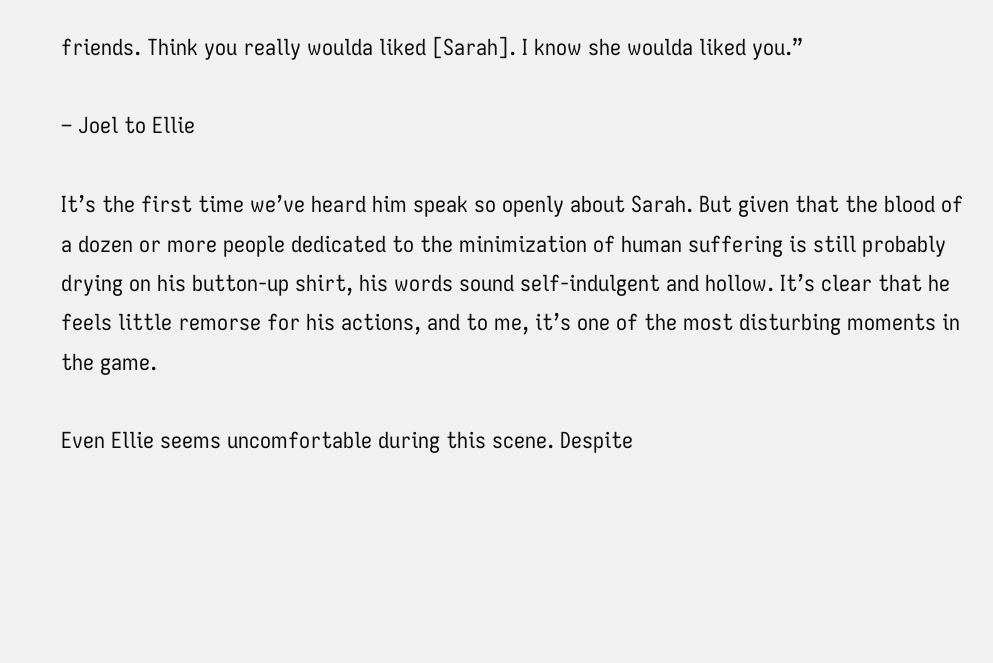friends. Think you really woulda liked [Sarah]. I know she woulda liked you.”

– Joel to Ellie

It’s the first time we’ve heard him speak so openly about Sarah. But given that the blood of a dozen or more people dedicated to the minimization of human suffering is still probably drying on his button-up shirt, his words sound self-indulgent and hollow. It’s clear that he feels little remorse for his actions, and to me, it’s one of the most disturbing moments in the game.

Even Ellie seems uncomfortable during this scene. Despite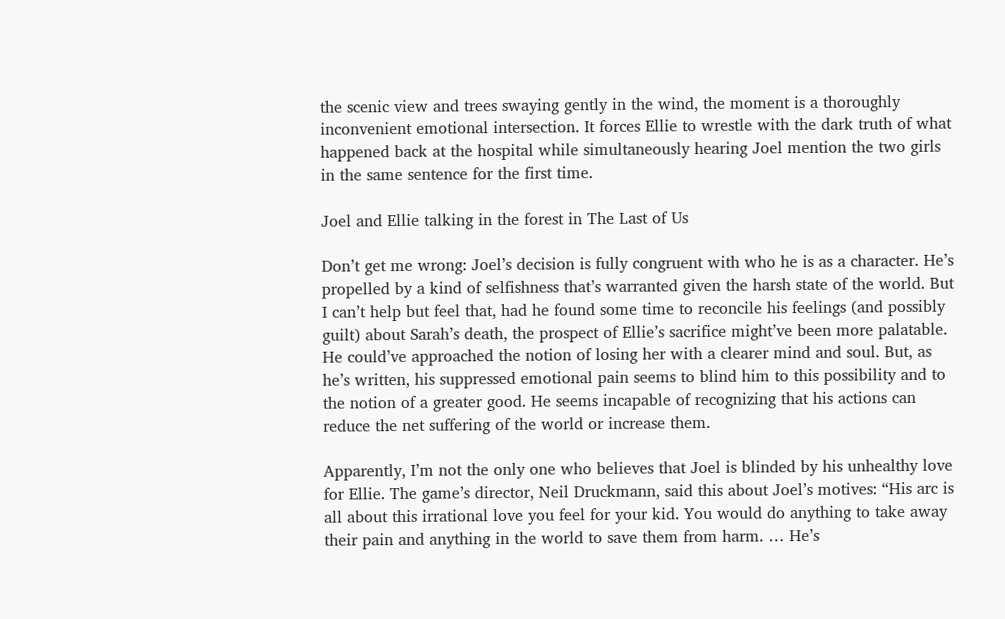the scenic view and trees swaying gently in the wind, the moment is a thoroughly inconvenient emotional intersection. It forces Ellie to wrestle with the dark truth of what happened back at the hospital while simultaneously hearing Joel mention the two girls in the same sentence for the first time.

Joel and Ellie talking in the forest in The Last of Us

Don’t get me wrong: Joel’s decision is fully congruent with who he is as a character. He’s propelled by a kind of selfishness that’s warranted given the harsh state of the world. But I can’t help but feel that, had he found some time to reconcile his feelings (and possibly guilt) about Sarah’s death, the prospect of Ellie’s sacrifice might’ve been more palatable. He could’ve approached the notion of losing her with a clearer mind and soul. But, as he’s written, his suppressed emotional pain seems to blind him to this possibility and to the notion of a greater good. He seems incapable of recognizing that his actions can reduce the net suffering of the world or increase them.

Apparently, I’m not the only one who believes that Joel is blinded by his unhealthy love for Ellie. The game’s director, Neil Druckmann, said this about Joel’s motives: “His arc is all about this irrational love you feel for your kid. You would do anything to take away their pain and anything in the world to save them from harm. … He’s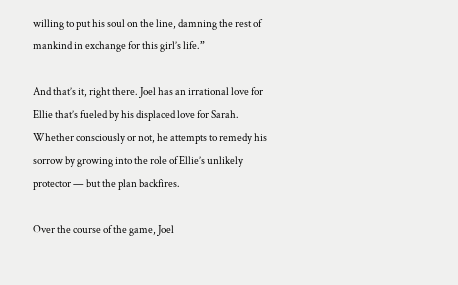willing to put his soul on the line, damning the rest of mankind in exchange for this girl’s life.”

And that’s it, right there. Joel has an irrational love for Ellie that’s fueled by his displaced love for Sarah. Whether consciously or not, he attempts to remedy his sorrow by growing into the role of Ellie’s unlikely protector — but the plan backfires.

Over the course of the game, Joel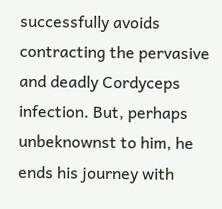successfully avoids contracting the pervasive and deadly Cordyceps infection. But, perhaps unbeknownst to him, he ends his journey with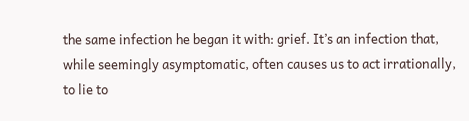the same infection he began it with: grief. It’s an infection that, while seemingly asymptomatic, often causes us to act irrationally, to lie to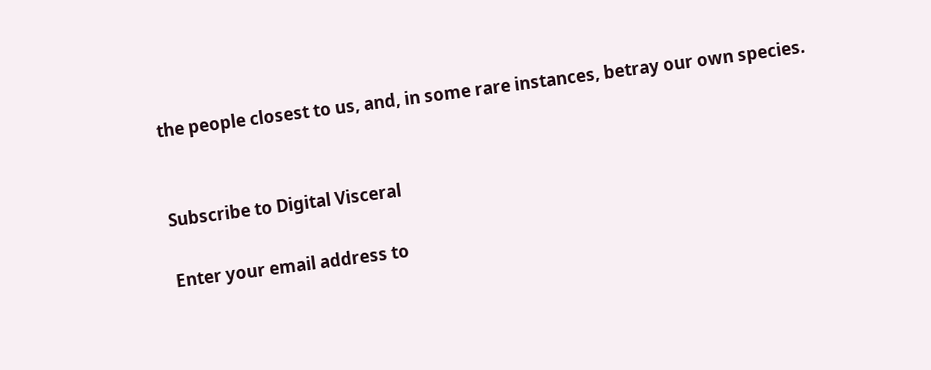the people closest to us, and, in some rare instances, betray our own species.


Subscribe to Digital Visceral

Enter your email address to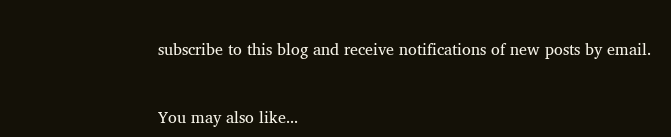subscribe to this blog and receive notifications of new posts by email.


You may also like...